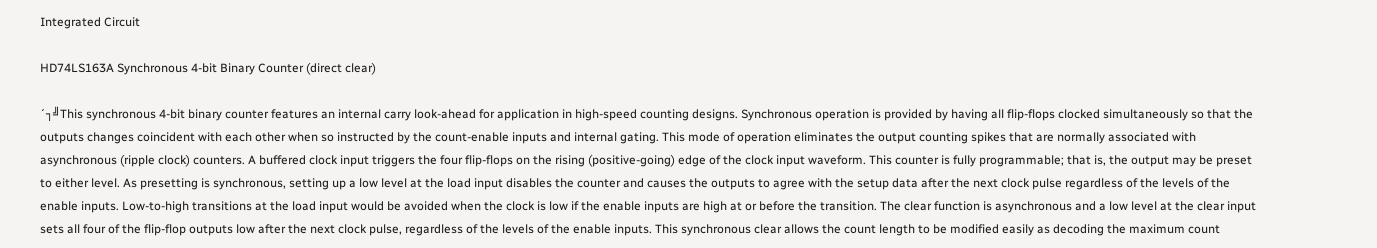Integrated Circuit

HD74LS163A Synchronous 4-bit Binary Counter (direct clear)

´┐╝This synchronous 4-bit binary counter features an internal carry look-ahead for application in high-speed counting designs. Synchronous operation is provided by having all flip-flops clocked simultaneously so that the outputs changes coincident with each other when so instructed by the count-enable inputs and internal gating. This mode of operation eliminates the output counting spikes that are normally associated with asynchronous (ripple clock) counters. A buffered clock input triggers the four flip-flops on the rising (positive-going) edge of the clock input waveform. This counter is fully programmable; that is, the output may be preset to either level. As presetting is synchronous, setting up a low level at the load input disables the counter and causes the outputs to agree with the setup data after the next clock pulse regardless of the levels of the enable inputs. Low-to-high transitions at the load input would be avoided when the clock is low if the enable inputs are high at or before the transition. The clear function is asynchronous and a low level at the clear input sets all four of the flip-flop outputs low after the next clock pulse, regardless of the levels of the enable inputs. This synchronous clear allows the count length to be modified easily as decoding the maximum count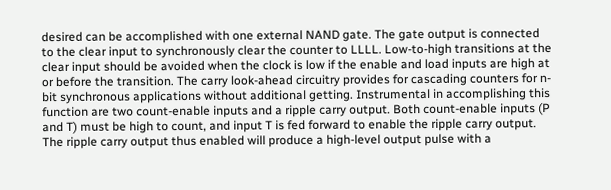desired can be accomplished with one external NAND gate. The gate output is connected to the clear input to synchronously clear the counter to LLLL. Low-to-high transitions at the clear input should be avoided when the clock is low if the enable and load inputs are high at or before the transition. The carry look-ahead circuitry provides for cascading counters for n-bit synchronous applications without additional getting. Instrumental in accomplishing this function are two count-enable inputs and a ripple carry output. Both count-enable inputs (P and T) must be high to count, and input T is fed forward to enable the ripple carry output. The ripple carry output thus enabled will produce a high-level output pulse with a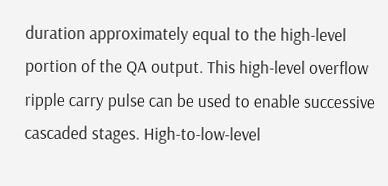duration approximately equal to the high-level portion of the QA output. This high-level overflow ripple carry pulse can be used to enable successive cascaded stages. High-to-low-level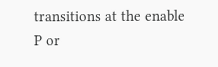transitions at the enable P or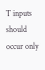T inputs should occur only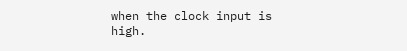when the clock input is high.